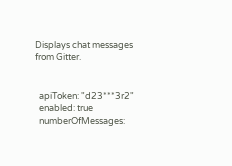Displays chat messages from Gitter.


  apiToken: "d23***3r2"
  enabled: true
  numberOfMessages: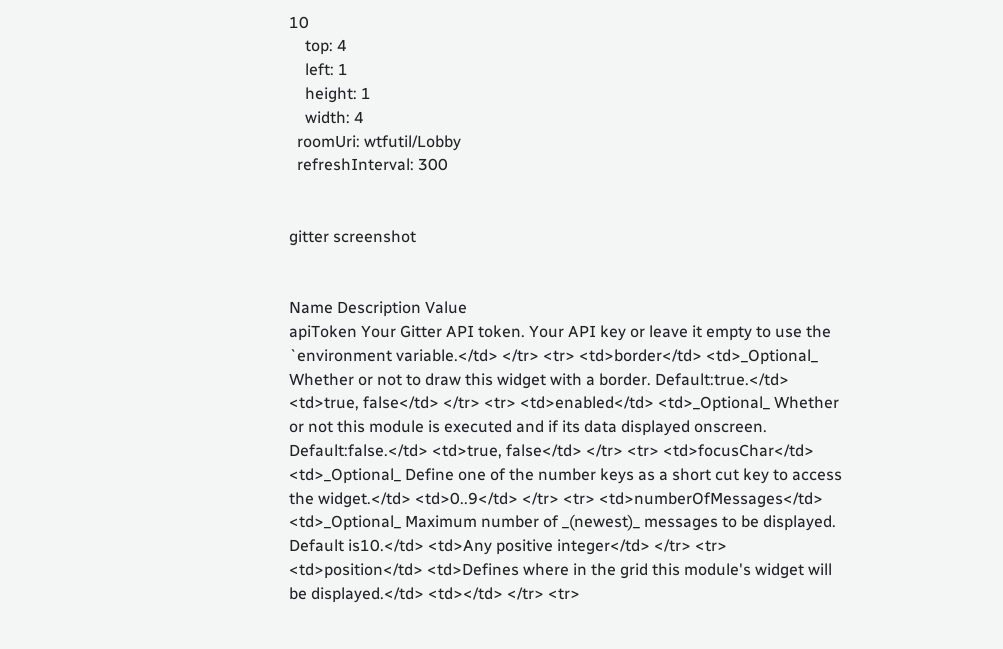10
    top: 4
    left: 1
    height: 1
    width: 4
  roomUri: wtfutil/Lobby
  refreshInterval: 300


gitter screenshot


Name Description Value
apiToken Your Gitter API token. Your API key or leave it empty to use the `environment variable.</td> </tr> <tr> <td>border</td> <td>_Optional_ Whether or not to draw this widget with a border. Default:true.</td> <td>true, false</td> </tr> <tr> <td>enabled</td> <td>_Optional_ Whether or not this module is executed and if its data displayed onscreen. Default:false.</td> <td>true, false</td> </tr> <tr> <td>focusChar</td> <td>_Optional_ Define one of the number keys as a short cut key to access the widget.</td> <td>0..9</td> </tr> <tr> <td>numberOfMessages</td> <td>_Optional_ Maximum number of _(newest)_ messages to be displayed. Default is10.</td> <td>Any positive integer</td> </tr> <tr> <td>position</td> <td>Defines where in the grid this module's widget will be displayed.</td> <td></td> </tr> <tr>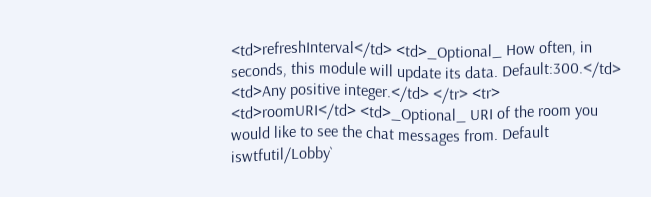<td>refreshInterval</td> <td>_Optional_ How often, in seconds, this module will update its data. Default:300.</td> <td>Any positive integer.</td> </tr> <tr> <td>roomURI</td> <td>_Optional_ URI of the room you would like to see the chat messages from. Default iswtfutil/Lobby`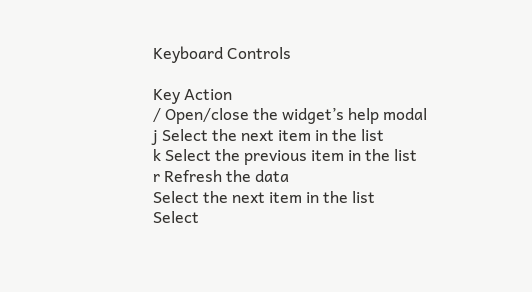Keyboard Controls

Key Action
/ Open/close the widget’s help modal
j Select the next item in the list
k Select the previous item in the list
r Refresh the data
Select the next item in the list
Select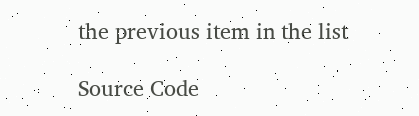the previous item in the list

Source Code